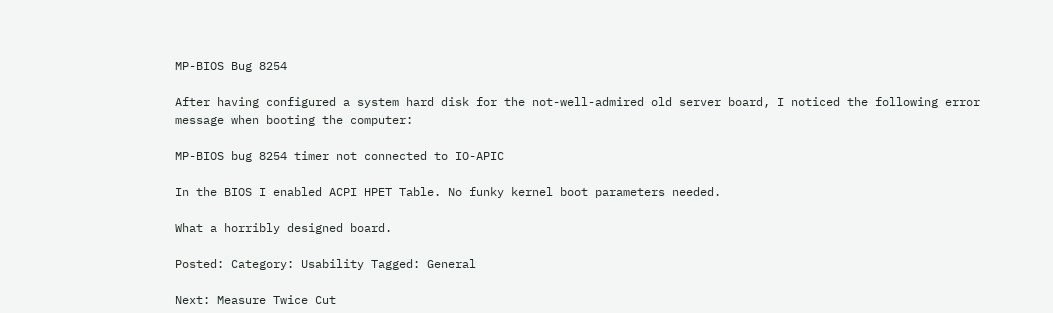MP-BIOS Bug 8254

After having configured a system hard disk for the not-well-admired old server board, I noticed the following error message when booting the computer:

MP-BIOS bug 8254 timer not connected to IO-APIC

In the BIOS I enabled ACPI HPET Table. No funky kernel boot parameters needed.

What a horribly designed board.

Posted: Category: Usability Tagged: General

Next: Measure Twice Cut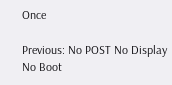Once

Previous: No POST No Display No Boot